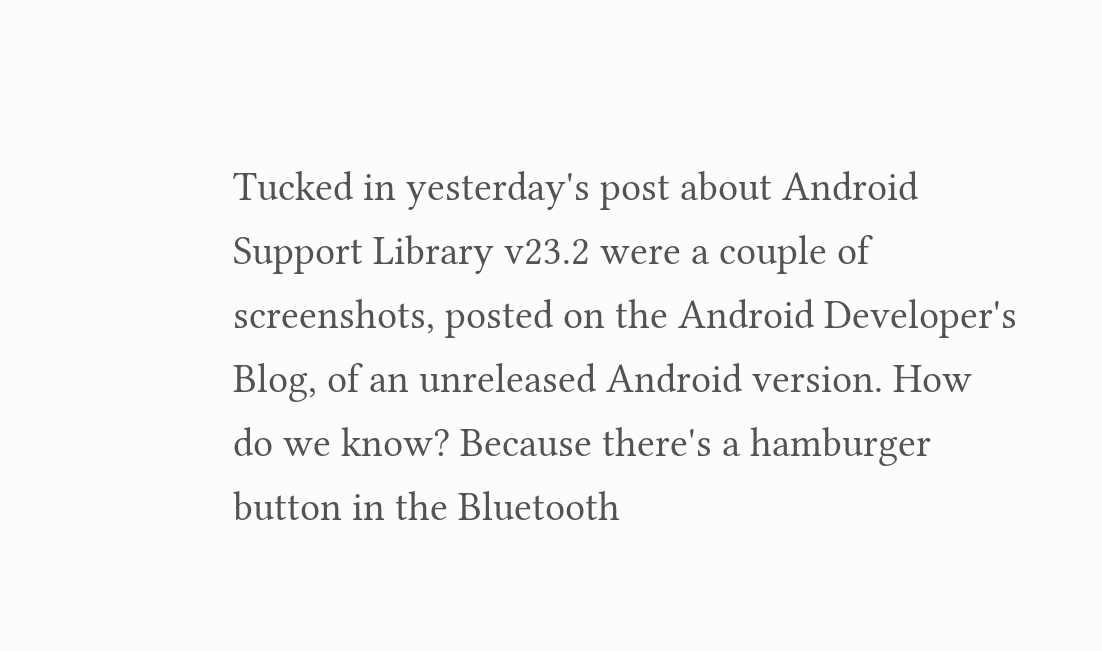Tucked in yesterday's post about Android Support Library v23.2 were a couple of screenshots, posted on the Android Developer's Blog, of an unreleased Android version. How do we know? Because there's a hamburger button in the Bluetooth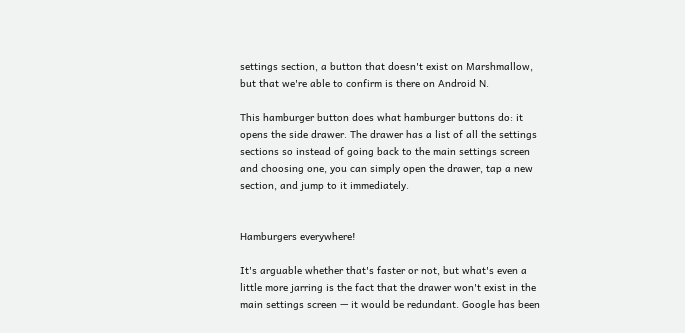settings section, a button that doesn't exist on Marshmallow, but that we're able to confirm is there on Android N.

This hamburger button does what hamburger buttons do: it opens the side drawer. The drawer has a list of all the settings sections so instead of going back to the main settings screen and choosing one, you can simply open the drawer, tap a new section, and jump to it immediately.


Hamburgers everywhere!

It's arguable whether that's faster or not, but what's even a little more jarring is the fact that the drawer won't exist in the main settings screen — it would be redundant. Google has been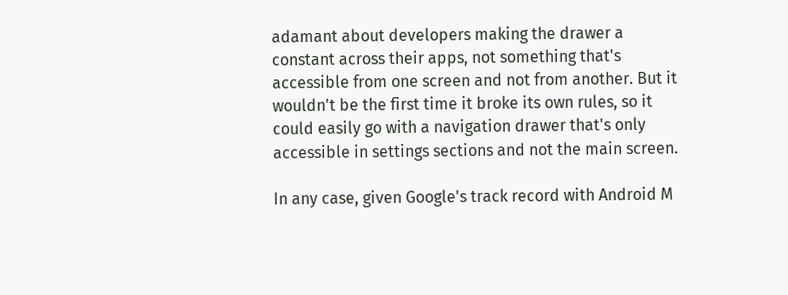adamant about developers making the drawer a constant across their apps, not something that's accessible from one screen and not from another. But it wouldn't be the first time it broke its own rules, so it could easily go with a navigation drawer that's only accessible in settings sections and not the main screen.

In any case, given Google's track record with Android M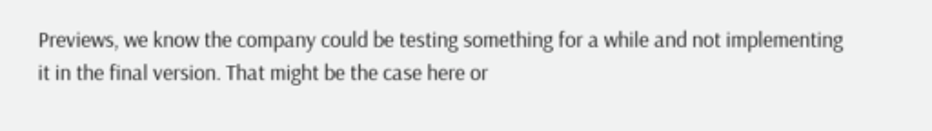Previews, we know the company could be testing something for a while and not implementing it in the final version. That might be the case here or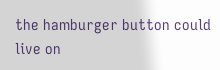the hamburger button could live on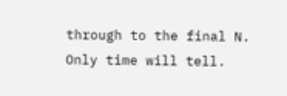through to the final N. Only time will tell.